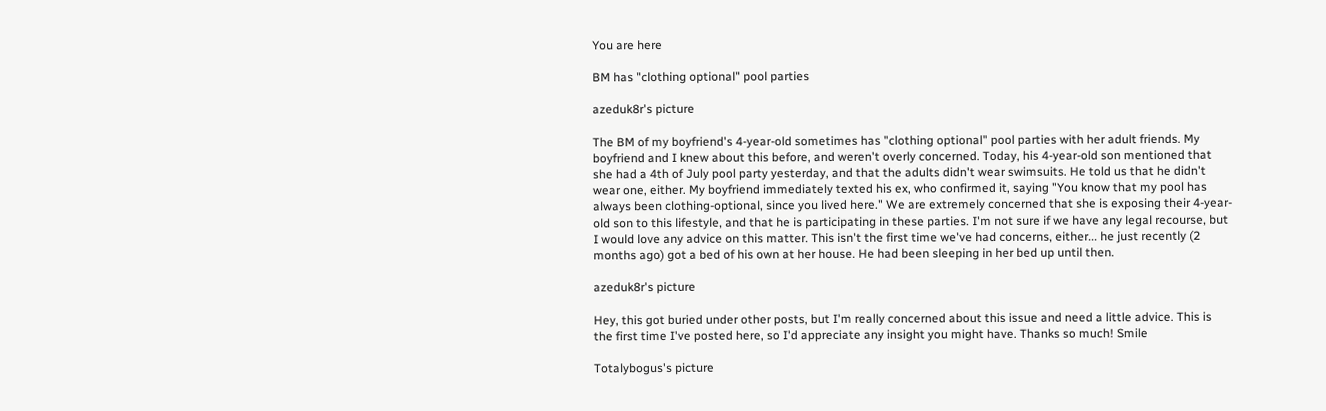You are here

BM has "clothing optional" pool parties

azeduk8r's picture

The BM of my boyfriend's 4-year-old sometimes has "clothing optional" pool parties with her adult friends. My boyfriend and I knew about this before, and weren't overly concerned. Today, his 4-year-old son mentioned that she had a 4th of July pool party yesterday, and that the adults didn't wear swimsuits. He told us that he didn't wear one, either. My boyfriend immediately texted his ex, who confirmed it, saying "You know that my pool has always been clothing-optional, since you lived here." We are extremely concerned that she is exposing their 4-year-old son to this lifestyle, and that he is participating in these parties. I'm not sure if we have any legal recourse, but I would love any advice on this matter. This isn't the first time we've had concerns, either... he just recently (2 months ago) got a bed of his own at her house. He had been sleeping in her bed up until then.

azeduk8r's picture

Hey, this got buried under other posts, but I'm really concerned about this issue and need a little advice. This is the first time I've posted here, so I'd appreciate any insight you might have. Thanks so much! Smile

Totalybogus's picture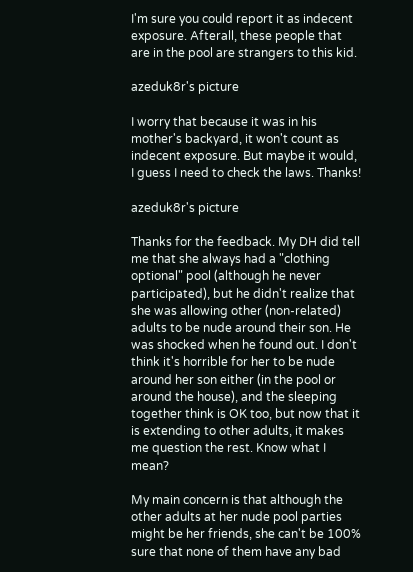I'm sure you could report it as indecent exposure. Afterall, these people that are in the pool are strangers to this kid.

azeduk8r's picture

I worry that because it was in his mother's backyard, it won't count as indecent exposure. But maybe it would, I guess I need to check the laws. Thanks!

azeduk8r's picture

Thanks for the feedback. My DH did tell me that she always had a "clothing optional" pool (although he never participated), but he didn't realize that she was allowing other (non-related) adults to be nude around their son. He was shocked when he found out. I don't think it's horrible for her to be nude around her son either (in the pool or around the house), and the sleeping together think is OK too, but now that it is extending to other adults, it makes me question the rest. Know what I mean?

My main concern is that although the other adults at her nude pool parties might be her friends, she can't be 100% sure that none of them have any bad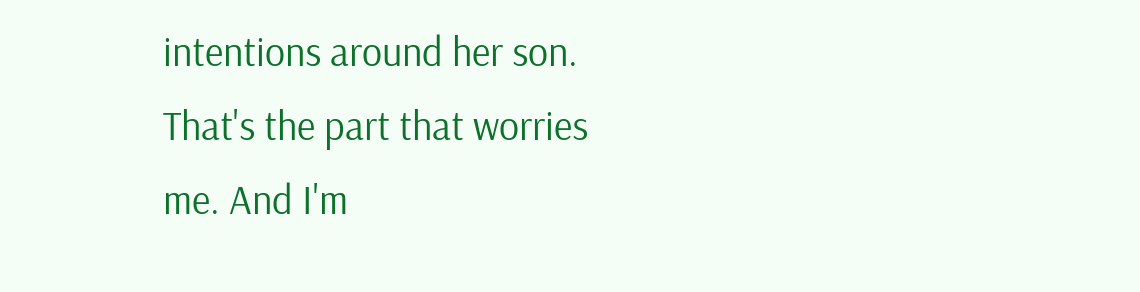intentions around her son. That's the part that worries me. And I'm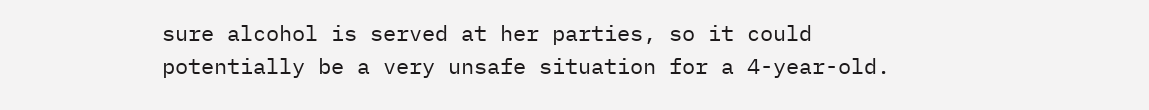sure alcohol is served at her parties, so it could potentially be a very unsafe situation for a 4-year-old.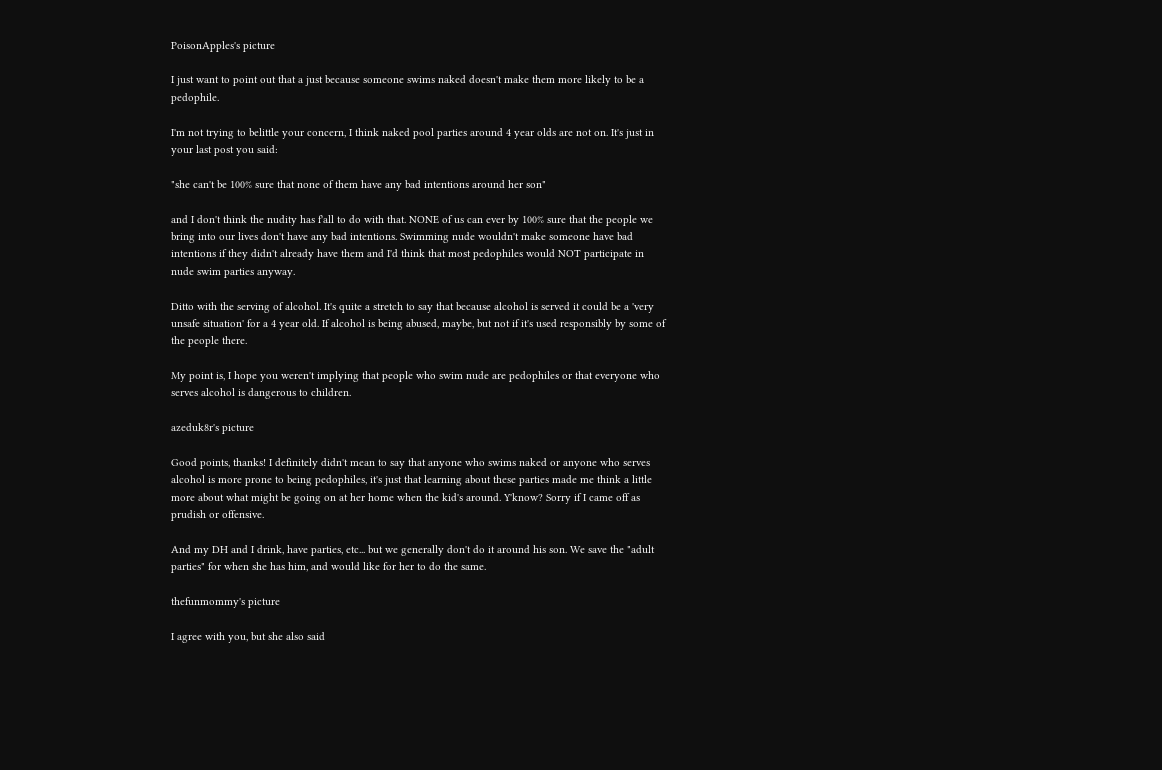PoisonApples's picture

I just want to point out that a just because someone swims naked doesn't make them more likely to be a pedophile.

I'm not trying to belittle your concern, I think naked pool parties around 4 year olds are not on. It's just in your last post you said:

"she can't be 100% sure that none of them have any bad intentions around her son"

and I don't think the nudity has f'all to do with that. NONE of us can ever by 100% sure that the people we bring into our lives don't have any bad intentions. Swimming nude wouldn't make someone have bad intentions if they didn't already have them and I'd think that most pedophiles would NOT participate in nude swim parties anyway.

Ditto with the serving of alcohol. It's quite a stretch to say that because alcohol is served it could be a 'very unsafe situation' for a 4 year old. If alcohol is being abused, maybe, but not if it's used responsibly by some of the people there.

My point is, I hope you weren't implying that people who swim nude are pedophiles or that everyone who serves alcohol is dangerous to children.

azeduk8r's picture

Good points, thanks! I definitely didn't mean to say that anyone who swims naked or anyone who serves alcohol is more prone to being pedophiles, it's just that learning about these parties made me think a little more about what might be going on at her home when the kid's around. Y'know? Sorry if I came off as prudish or offensive.

And my DH and I drink, have parties, etc... but we generally don't do it around his son. We save the "adult parties" for when she has him, and would like for her to do the same.

thefunmommy's picture

I agree with you, but she also said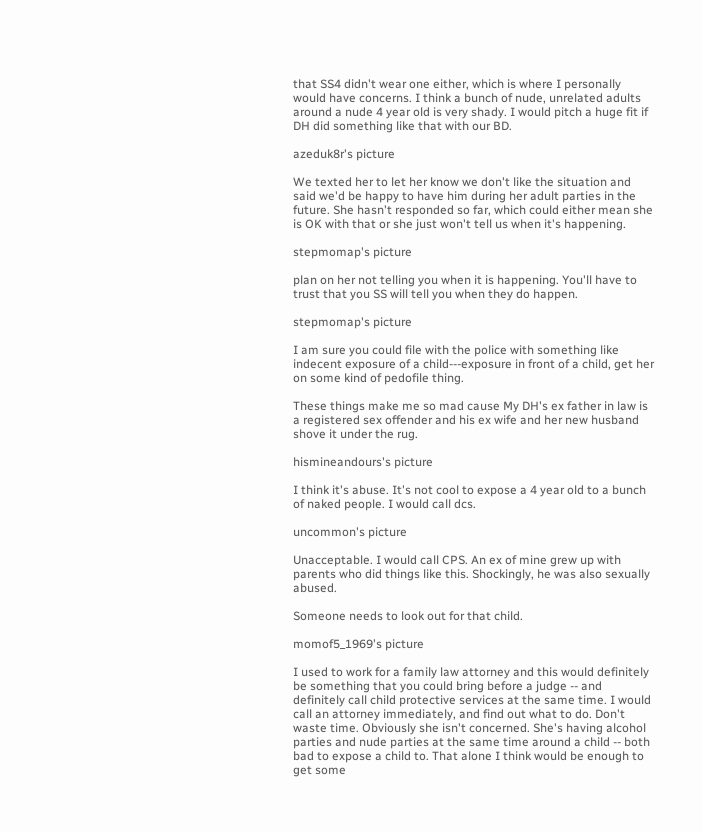that SS4 didn't wear one either, which is where I personally would have concerns. I think a bunch of nude, unrelated adults around a nude 4 year old is very shady. I would pitch a huge fit if DH did something like that with our BD.

azeduk8r's picture

We texted her to let her know we don't like the situation and said we'd be happy to have him during her adult parties in the future. She hasn't responded so far, which could either mean she is OK with that or she just won't tell us when it's happening.

stepmomap's picture

plan on her not telling you when it is happening. You'll have to trust that you SS will tell you when they do happen.

stepmomap's picture

I am sure you could file with the police with something like indecent exposure of a child---exposure in front of a child, get her on some kind of pedofile thing.

These things make me so mad cause My DH's ex father in law is a registered sex offender and his ex wife and her new husband shove it under the rug.

hismineandours's picture

I think it's abuse. It's not cool to expose a 4 year old to a bunch of naked people. I would call dcs.

uncommon's picture

Unacceptable. I would call CPS. An ex of mine grew up with parents who did things like this. Shockingly, he was also sexually abused.

Someone needs to look out for that child.

momof5_1969's picture

I used to work for a family law attorney and this would definitely be something that you could bring before a judge -- and definitely call child protective services at the same time. I would call an attorney immediately, and find out what to do. Don't waste time. Obviously she isn't concerned. She's having alcohol parties and nude parties at the same time around a child -- both bad to expose a child to. That alone I think would be enough to get some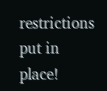restrictions put in place!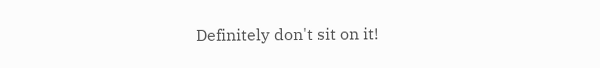Definitely don't sit on it!